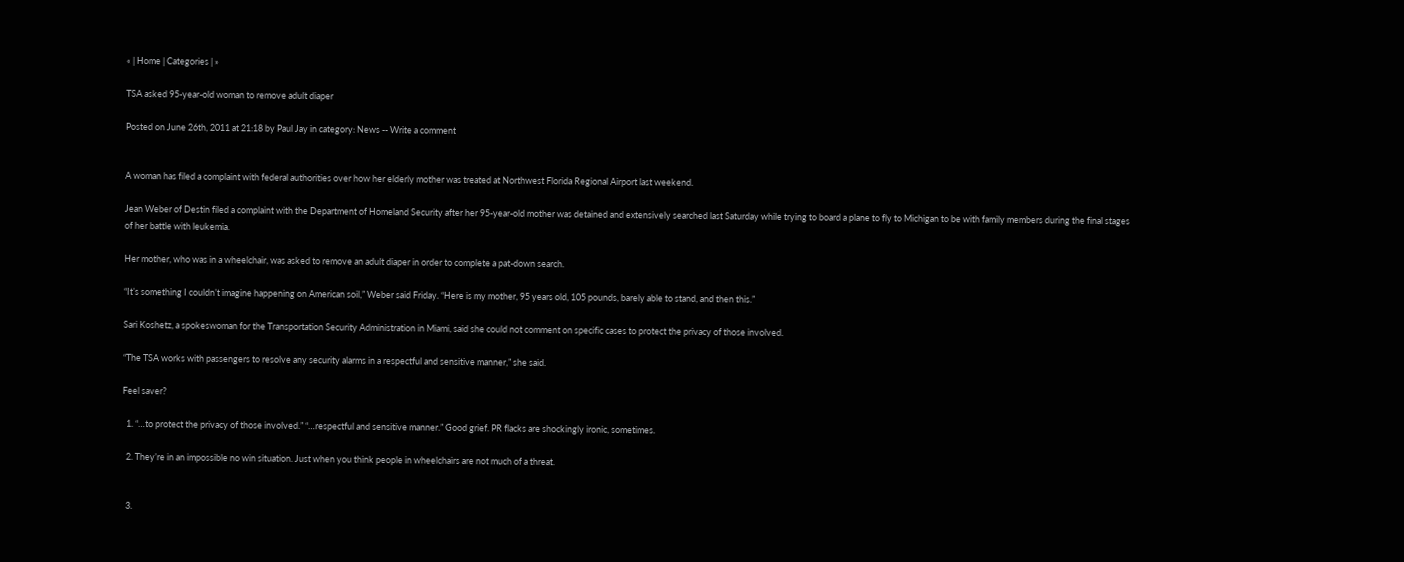« | Home | Categories | »

TSA asked 95-year-old woman to remove adult diaper

Posted on June 26th, 2011 at 21:18 by Paul Jay in category: News -- Write a comment


A woman has filed a complaint with federal authorities over how her elderly mother was treated at Northwest Florida Regional Airport last weekend.

Jean Weber of Destin filed a complaint with the Department of Homeland Security after her 95-year-old mother was detained and extensively searched last Saturday while trying to board a plane to fly to Michigan to be with family members during the final stages of her battle with leukemia.

Her mother, who was in a wheelchair, was asked to remove an adult diaper in order to complete a pat-down search.

“It’s something I couldn’t imagine happening on American soil,” Weber said Friday. “Here is my mother, 95 years old, 105 pounds, barely able to stand, and then this.”

Sari Koshetz, a spokeswoman for the Transportation Security Administration in Miami, said she could not comment on specific cases to protect the privacy of those involved.

“The TSA works with passengers to resolve any security alarms in a respectful and sensitive manner,” she said.

Feel saver?

  1. “…to protect the privacy of those involved.” “…respectful and sensitive manner.” Good grief. PR flacks are shockingly ironic, sometimes.

  2. They’re in an impossible no win situation. Just when you think people in wheelchairs are not much of a threat.


  3.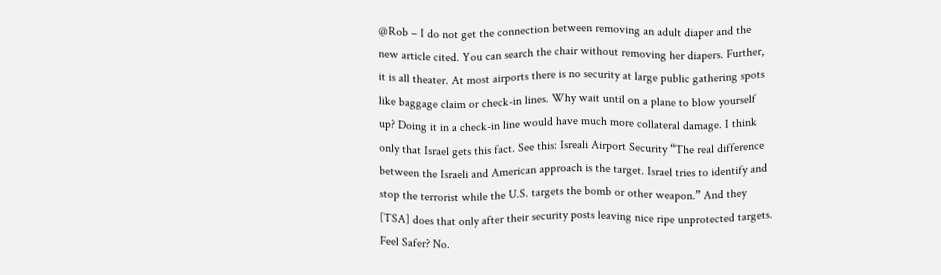@Rob – I do not get the connection between removing an adult diaper and the new article cited. You can search the chair without removing her diapers. Further, it is all theater. At most airports there is no security at large public gathering spots like baggage claim or check-in lines. Why wait until on a plane to blow yourself up? Doing it in a check-in line would have much more collateral damage. I think only that Israel gets this fact. See this: Isreali Airport Security “The real difference between the Israeli and American approach is the target. Israel tries to identify and stop the terrorist while the U.S. targets the bomb or other weapon.” And they [TSA] does that only after their security posts leaving nice ripe unprotected targets. Feel Safer? No.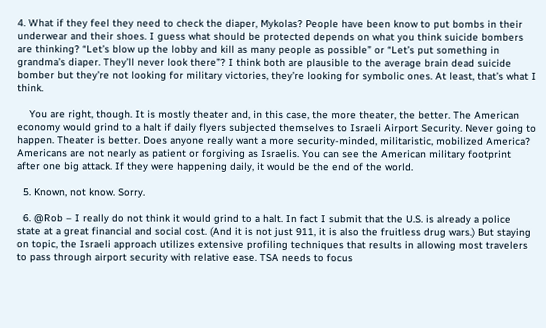4. What if they feel they need to check the diaper, Mykolas? People have been know to put bombs in their underwear and their shoes. I guess what should be protected depends on what you think suicide bombers are thinking? “Let’s blow up the lobby and kill as many people as possible” or “Let’s put something in grandma’s diaper. They’ll never look there”? I think both are plausible to the average brain dead suicide bomber but they’re not looking for military victories, they’re looking for symbolic ones. At least, that’s what I think.

    You are right, though. It is mostly theater and, in this case, the more theater, the better. The American economy would grind to a halt if daily flyers subjected themselves to Israeli Airport Security. Never going to happen. Theater is better. Does anyone really want a more security-minded, militaristic, mobilized America? Americans are not nearly as patient or forgiving as Israelis. You can see the American military footprint after one big attack. If they were happening daily, it would be the end of the world.

  5. Known, not know. Sorry.

  6. @Rob – I really do not think it would grind to a halt. In fact I submit that the U.S. is already a police state at a great financial and social cost. (And it is not just 911, it is also the fruitless drug wars.) But staying on topic, the Israeli approach utilizes extensive profiling techniques that results in allowing most travelers to pass through airport security with relative ease. TSA needs to focus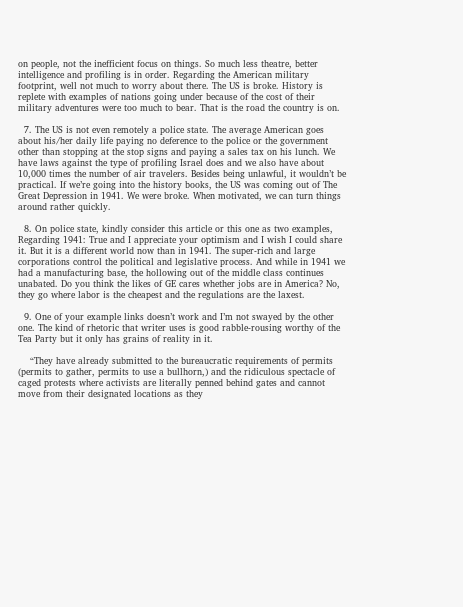on people, not the inefficient focus on things. So much less theatre, better intelligence and profiling is in order. Regarding the American military footprint, well not much to worry about there. The US is broke. History is replete with examples of nations going under because of the cost of their military adventures were too much to bear. That is the road the country is on.

  7. The US is not even remotely a police state. The average American goes about his/her daily life paying no deference to the police or the government other than stopping at the stop signs and paying a sales tax on his lunch. We have laws against the type of profiling Israel does and we also have about 10,000 times the number of air travelers. Besides being unlawful, it wouldn’t be practical. If we’re going into the history books, the US was coming out of The Great Depression in 1941. We were broke. When motivated, we can turn things around rather quickly.

  8. On police state, kindly consider this article or this one as two examples, Regarding 1941: True and I appreciate your optimism and I wish I could share it. But it is a different world now than in 1941. The super-rich and large corporations control the political and legislative process. And while in 1941 we had a manufacturing base, the hollowing out of the middle class continues unabated. Do you think the likes of GE cares whether jobs are in America? No, they go where labor is the cheapest and the regulations are the laxest.

  9. One of your example links doesn’t work and I’m not swayed by the other one. The kind of rhetoric that writer uses is good rabble-rousing worthy of the Tea Party but it only has grains of reality in it.

    “They have already submitted to the bureaucratic requirements of permits (permits to gather, permits to use a bullhorn,) and the ridiculous spectacle of caged protests where activists are literally penned behind gates and cannot move from their designated locations as they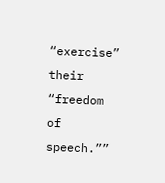“exercise” their “freedom of speech.””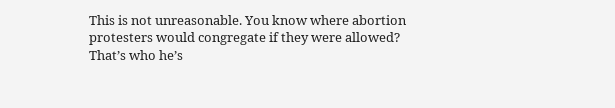This is not unreasonable. You know where abortion protesters would congregate if they were allowed? That’s who he’s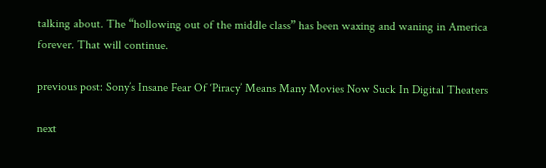talking about. The “hollowing out of the middle class” has been waxing and waning in America forever. That will continue.

previous post: Sony’s Insane Fear Of ‘Piracy’ Means Many Movies Now Suck In Digital Theaters

next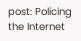post: Policing the Internet